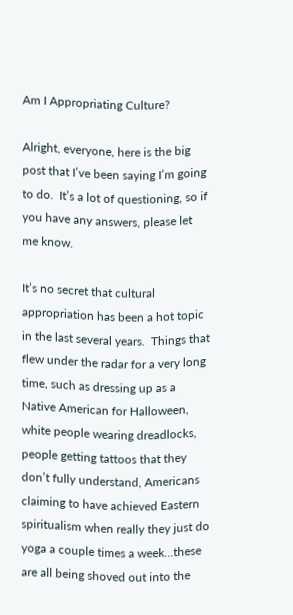Am I Appropriating Culture?

Alright, everyone, here is the big post that I’ve been saying I’m going to do.  It’s a lot of questioning, so if you have any answers, please let me know.

It’s no secret that cultural appropriation has been a hot topic in the last several years.  Things that flew under the radar for a very long time, such as dressing up as a Native American for Halloween, white people wearing dreadlocks, people getting tattoos that they don’t fully understand, Americans claiming to have achieved Eastern spiritualism when really they just do yoga a couple times a week…these are all being shoved out into the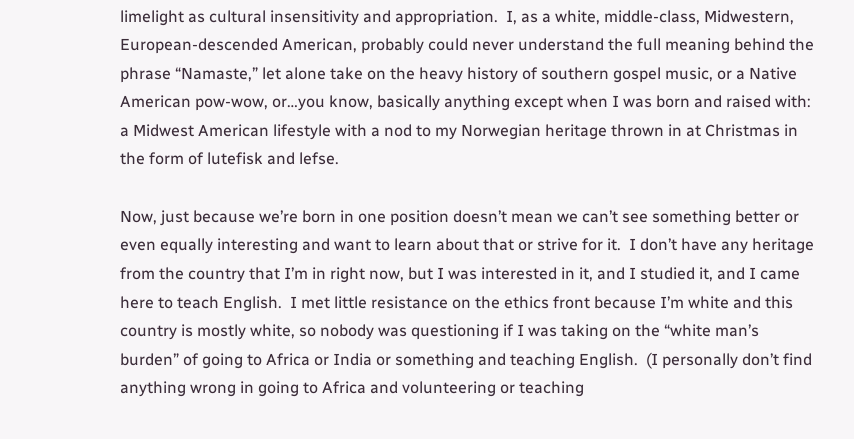limelight as cultural insensitivity and appropriation.  I, as a white, middle-class, Midwestern, European-descended American, probably could never understand the full meaning behind the phrase “Namaste,” let alone take on the heavy history of southern gospel music, or a Native American pow-wow, or…you know, basically anything except when I was born and raised with: a Midwest American lifestyle with a nod to my Norwegian heritage thrown in at Christmas in the form of lutefisk and lefse.

Now, just because we’re born in one position doesn’t mean we can’t see something better or even equally interesting and want to learn about that or strive for it.  I don’t have any heritage from the country that I’m in right now, but I was interested in it, and I studied it, and I came here to teach English.  I met little resistance on the ethics front because I’m white and this country is mostly white, so nobody was questioning if I was taking on the “white man’s burden” of going to Africa or India or something and teaching English.  (I personally don’t find anything wrong in going to Africa and volunteering or teaching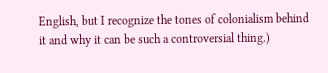English, but I recognize the tones of colonialism behind it and why it can be such a controversial thing.)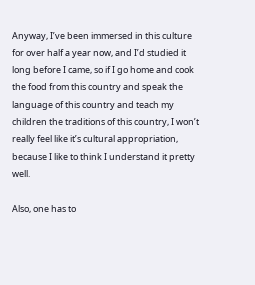Anyway, I’ve been immersed in this culture for over half a year now, and I’d studied it long before I came, so if I go home and cook the food from this country and speak the language of this country and teach my children the traditions of this country, I won’t really feel like it’s cultural appropriation, because I like to think I understand it pretty well.

Also, one has to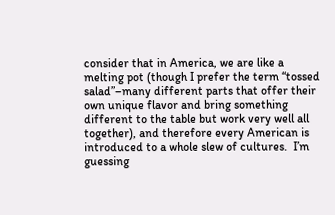consider that in America, we are like a melting pot (though I prefer the term “tossed salad”–many different parts that offer their own unique flavor and bring something different to the table but work very well all together), and therefore every American is introduced to a whole slew of cultures.  I’m guessing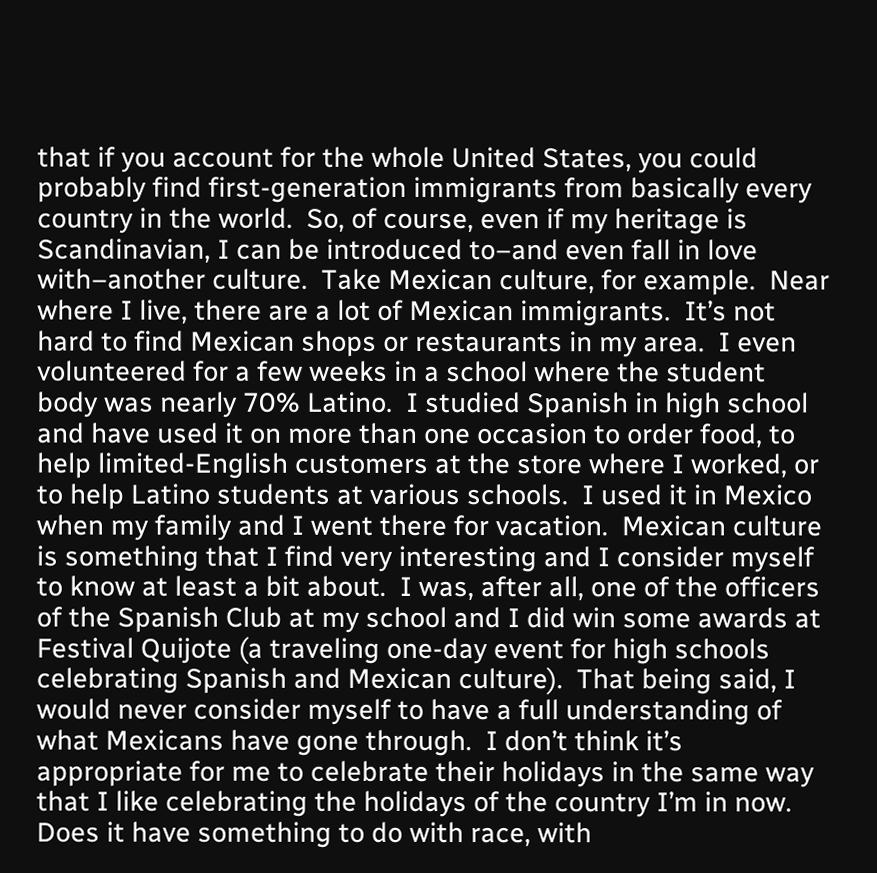that if you account for the whole United States, you could probably find first-generation immigrants from basically every country in the world.  So, of course, even if my heritage is Scandinavian, I can be introduced to–and even fall in love with–another culture.  Take Mexican culture, for example.  Near where I live, there are a lot of Mexican immigrants.  It’s not hard to find Mexican shops or restaurants in my area.  I even volunteered for a few weeks in a school where the student body was nearly 70% Latino.  I studied Spanish in high school and have used it on more than one occasion to order food, to help limited-English customers at the store where I worked, or to help Latino students at various schools.  I used it in Mexico when my family and I went there for vacation.  Mexican culture is something that I find very interesting and I consider myself to know at least a bit about.  I was, after all, one of the officers of the Spanish Club at my school and I did win some awards at Festival Quijote (a traveling one-day event for high schools celebrating Spanish and Mexican culture).  That being said, I would never consider myself to have a full understanding of what Mexicans have gone through.  I don’t think it’s appropriate for me to celebrate their holidays in the same way that I like celebrating the holidays of the country I’m in now.  Does it have something to do with race, with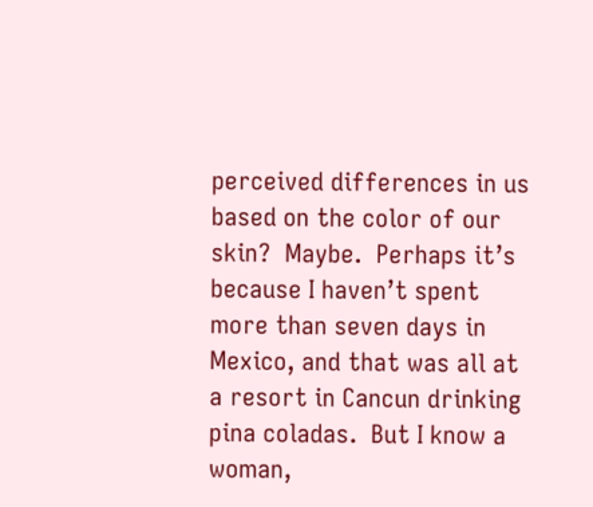perceived differences in us based on the color of our skin?  Maybe.  Perhaps it’s because I haven’t spent more than seven days in Mexico, and that was all at a resort in Cancun drinking pina coladas.  But I know a woman,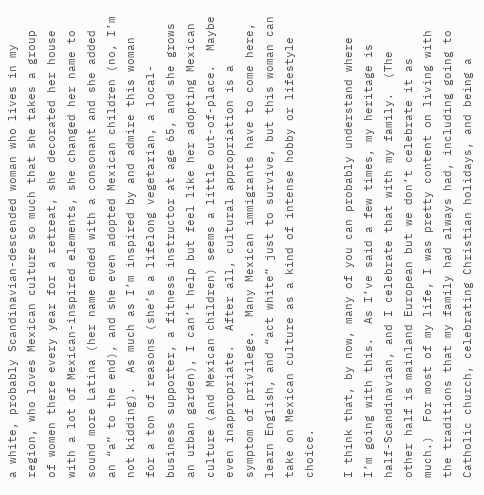a white, probably Scandinavian-descended woman who lives in my region, who loves Mexican culture so much that she takes a group of women there every year for a retreat, she decorated her house with a lot of Mexican-inspired elements, she changed her name to sound more Latina (her name ended with a consonant and she added an “a” to the end), and she even adopted Mexican children (no, I’m not kidding).  As much as I’m inspired by and admire this woman for a ton of reasons (she’s a lifelong vegetarian, a local-business supporter, a fitness instructor at age 65, and she grows an urban garden), I can’t help but feel like her adopting Mexican culture (and Mexican children) seems a little out-of-place.  Maybe even inappropriate.  After all, cultural appropriation is a symptom of privilege.  Many Mexican immigrants have to come here, learn English, and “act white” just to survive, but this woman can take on Mexican culture as a kind of intense hobby or lifestyle choice.

I think that, by now, many of you can probably understand where I’m going with this.  As I’ve said a few times, my heritage is half-Scandinavian, and I celebrate that with my family.  (The other half is mainland European but we don’t celebrate it as much.)  For most of my life, I was pretty content on living with the traditions that my family had always had, including going to Catholic church, celebrating Christian holidays, and being a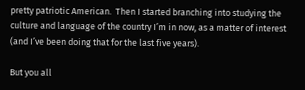pretty patriotic American.  Then I started branching into studying the culture and language of the country I’m in now, as a matter of interest (and I’ve been doing that for the last five years).

But you all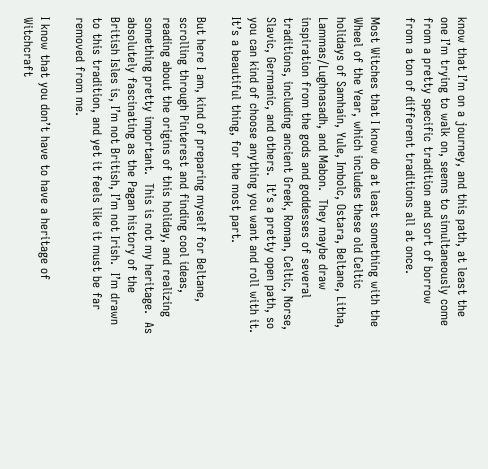know that I’m on a journey, and this path, at least the one I’m trying to walk on, seems to simultaneously come from a pretty specific tradition and sort of borrow from a ton of different traditions all at once.

Most Witches that I know do at least something with the Wheel of the Year, which includes these old Celtic holidays of Samhain, Yule, Imbolc, Ostara, Beltane, Litha, Lammas/Lughnasadh, and Mabon.  They maybe draw inspiration from the gods and goddesses of several traditions, including ancient Greek, Roman, Celtic, Norse, Slavic, Germanic, and others.  It’s a pretty open path, so you can kind of choose anything you want and roll with it.  It’s a beautiful thing, for the most part.

But here I am, kind of preparing myself for Beltane, scrolling through Pinterest and finding cool ideas, reading about the origins of this holiday, and realizing something pretty important.  This is not my heritage.  As absolutely fascinating as the Pagan history of the British Isles is, I’m not British, I’m not Irish.  I’m drawn to this tradition, and yet it feels like it must be far removed from me.

I know that you don’t have to have a heritage of Witchcraft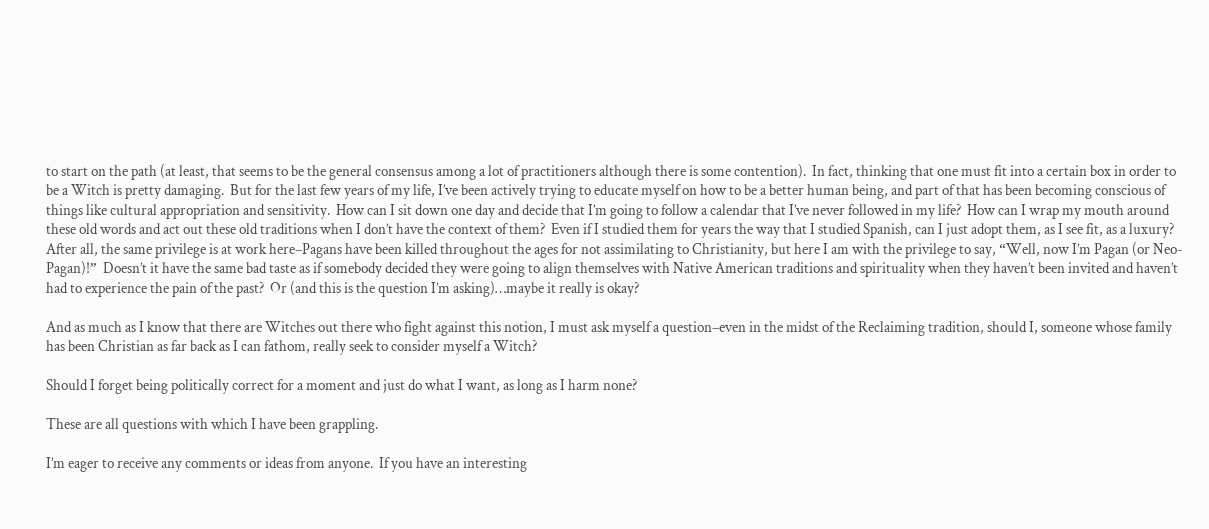to start on the path (at least, that seems to be the general consensus among a lot of practitioners although there is some contention).  In fact, thinking that one must fit into a certain box in order to be a Witch is pretty damaging.  But for the last few years of my life, I’ve been actively trying to educate myself on how to be a better human being, and part of that has been becoming conscious of things like cultural appropriation and sensitivity.  How can I sit down one day and decide that I’m going to follow a calendar that I’ve never followed in my life?  How can I wrap my mouth around these old words and act out these old traditions when I don’t have the context of them?  Even if I studied them for years the way that I studied Spanish, can I just adopt them, as I see fit, as a luxury?  After all, the same privilege is at work here–Pagans have been killed throughout the ages for not assimilating to Christianity, but here I am with the privilege to say, “Well, now I’m Pagan (or Neo-Pagan)!”  Doesn’t it have the same bad taste as if somebody decided they were going to align themselves with Native American traditions and spirituality when they haven’t been invited and haven’t had to experience the pain of the past?  Or (and this is the question I’m asking)…maybe it really is okay?

And as much as I know that there are Witches out there who fight against this notion, I must ask myself a question–even in the midst of the Reclaiming tradition, should I, someone whose family has been Christian as far back as I can fathom, really seek to consider myself a Witch?

Should I forget being politically correct for a moment and just do what I want, as long as I harm none?

These are all questions with which I have been grappling.

I’m eager to receive any comments or ideas from anyone.  If you have an interesting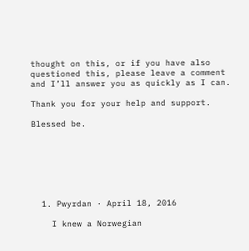thought on this, or if you have also questioned this, please leave a comment and I’ll answer you as quickly as I can.

Thank you for your help and support.

Blessed be.







  1. Pwyrdan · April 18, 2016

    I knew a Norwegian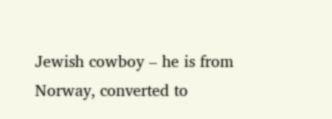Jewish cowboy – he is from Norway, converted to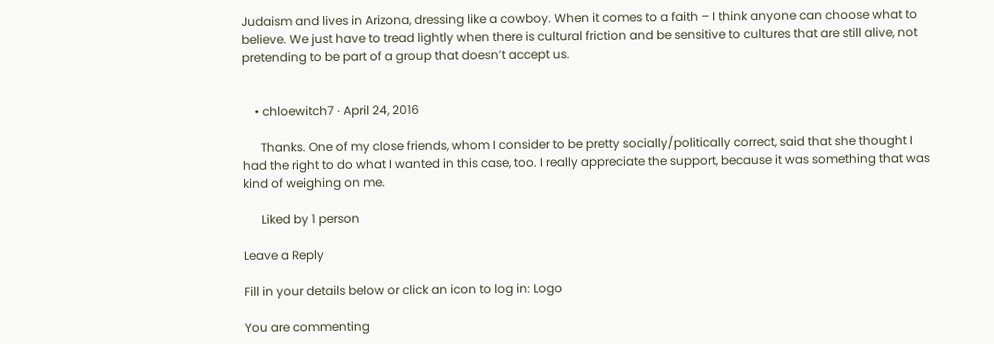Judaism and lives in Arizona, dressing like a cowboy. When it comes to a faith – I think anyone can choose what to believe. We just have to tread lightly when there is cultural friction and be sensitive to cultures that are still alive, not pretending to be part of a group that doesn’t accept us.


    • chloewitch7 · April 24, 2016

      Thanks. One of my close friends, whom I consider to be pretty socially/politically correct, said that she thought I had the right to do what I wanted in this case, too. I really appreciate the support, because it was something that was kind of weighing on me.

      Liked by 1 person

Leave a Reply

Fill in your details below or click an icon to log in: Logo

You are commenting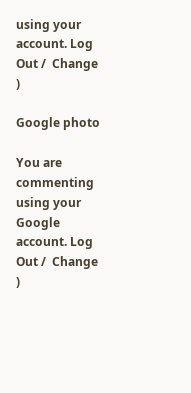using your account. Log Out /  Change )

Google photo

You are commenting using your Google account. Log Out /  Change )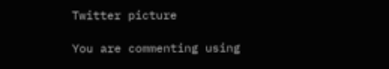Twitter picture

You are commenting using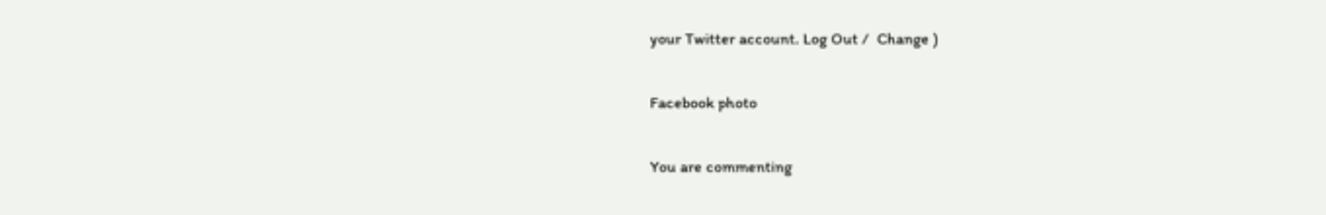your Twitter account. Log Out /  Change )

Facebook photo

You are commenting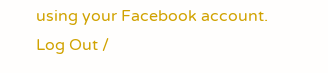using your Facebook account. Log Out /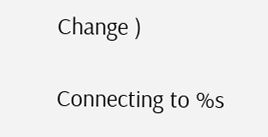Change )

Connecting to %s